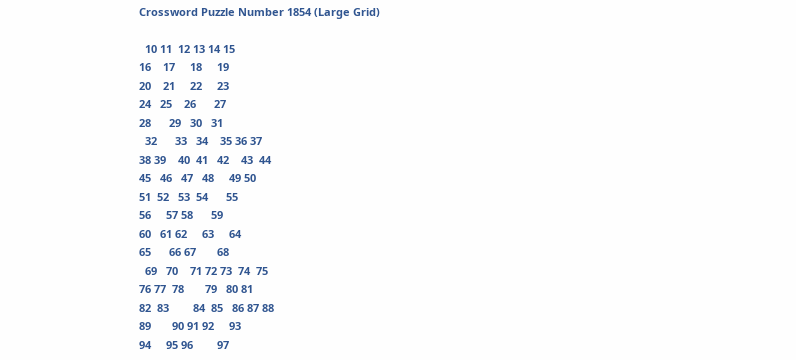Crossword Puzzle Number 1854 (Large Grid)

  10 11  12 13 14 15
16    17     18     19
20    21     22     23
24   25    26      27
28      29   30   31
  32      33   34    35 36 37
38 39    40  41   42    43  44
45   46   47   48     49 50
51  52   53  54      55
56     57 58      59
60   61 62     63     64
65      66 67       68
  69   70    71 72 73  74  75
76 77  78       79   80 81
82  83        84  85   86 87 88
89       90 91 92     93
94     95 96        97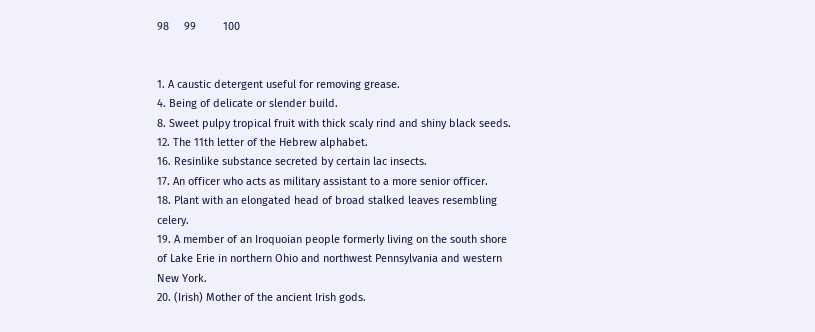98     99         100


1. A caustic detergent useful for removing grease.
4. Being of delicate or slender build.
8. Sweet pulpy tropical fruit with thick scaly rind and shiny black seeds.
12. The 11th letter of the Hebrew alphabet.
16. Resinlike substance secreted by certain lac insects.
17. An officer who acts as military assistant to a more senior officer.
18. Plant with an elongated head of broad stalked leaves resembling celery.
19. A member of an Iroquoian people formerly living on the south shore of Lake Erie in northern Ohio and northwest Pennsylvania and western New York.
20. (Irish) Mother of the ancient Irish gods.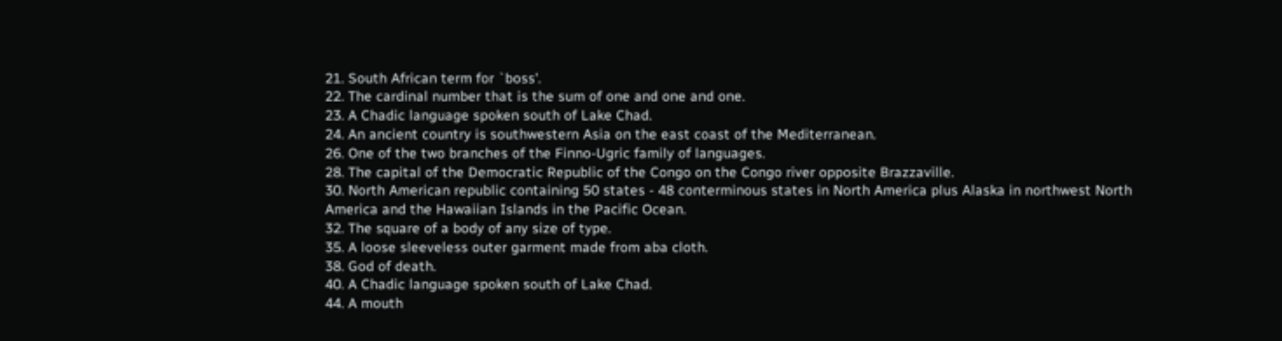21. South African term for `boss'.
22. The cardinal number that is the sum of one and one and one.
23. A Chadic language spoken south of Lake Chad.
24. An ancient country is southwestern Asia on the east coast of the Mediterranean.
26. One of the two branches of the Finno-Ugric family of languages.
28. The capital of the Democratic Republic of the Congo on the Congo river opposite Brazzaville.
30. North American republic containing 50 states - 48 conterminous states in North America plus Alaska in northwest North America and the Hawaiian Islands in the Pacific Ocean.
32. The square of a body of any size of type.
35. A loose sleeveless outer garment made from aba cloth.
38. God of death.
40. A Chadic language spoken south of Lake Chad.
44. A mouth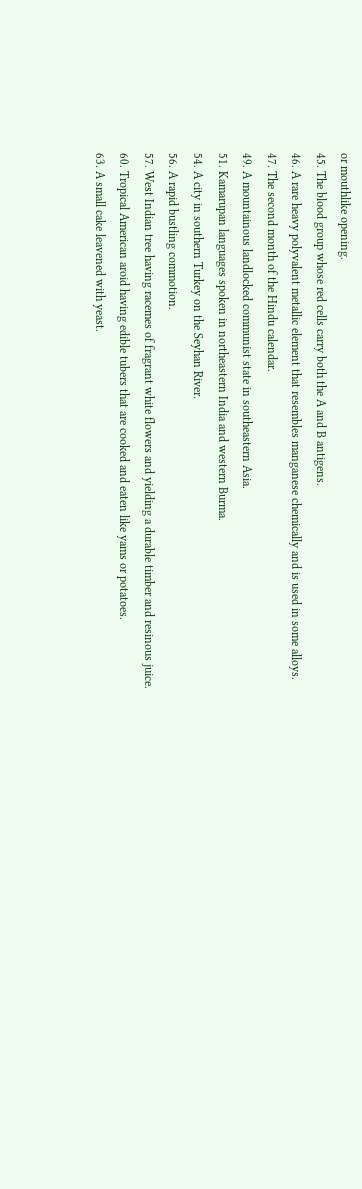or mouthlike opening.
45. The blood group whose red cells carry both the A and B antigens.
46. A rare heavy polyvalent metallic element that resembles manganese chemically and is used in some alloys.
47. The second month of the Hindu calendar.
49. A mountainous landlocked communist state in southeastern Asia.
51. Kamarupan languages spoken in northeastern India and western Burma.
54. A city in southern Turkey on the Seyhan River.
56. A rapid bustling commotion.
57. West Indian tree having racemes of fragrant white flowers and yielding a durable timber and resinous juice.
60. Tropical American aroid having edible tubers that are cooked and eaten like yams or potatoes.
63. A small cake leavened with yeast.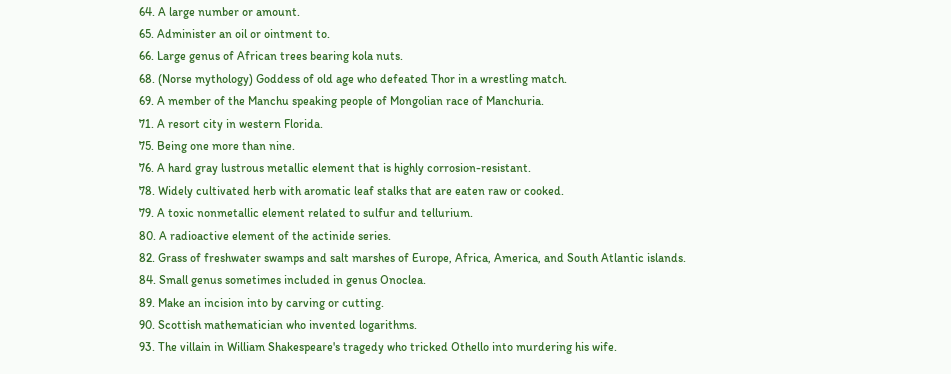64. A large number or amount.
65. Administer an oil or ointment to.
66. Large genus of African trees bearing kola nuts.
68. (Norse mythology) Goddess of old age who defeated Thor in a wrestling match.
69. A member of the Manchu speaking people of Mongolian race of Manchuria.
71. A resort city in western Florida.
75. Being one more than nine.
76. A hard gray lustrous metallic element that is highly corrosion-resistant.
78. Widely cultivated herb with aromatic leaf stalks that are eaten raw or cooked.
79. A toxic nonmetallic element related to sulfur and tellurium.
80. A radioactive element of the actinide series.
82. Grass of freshwater swamps and salt marshes of Europe, Africa, America, and South Atlantic islands.
84. Small genus sometimes included in genus Onoclea.
89. Make an incision into by carving or cutting.
90. Scottish mathematician who invented logarithms.
93. The villain in William Shakespeare's tragedy who tricked Othello into murdering his wife.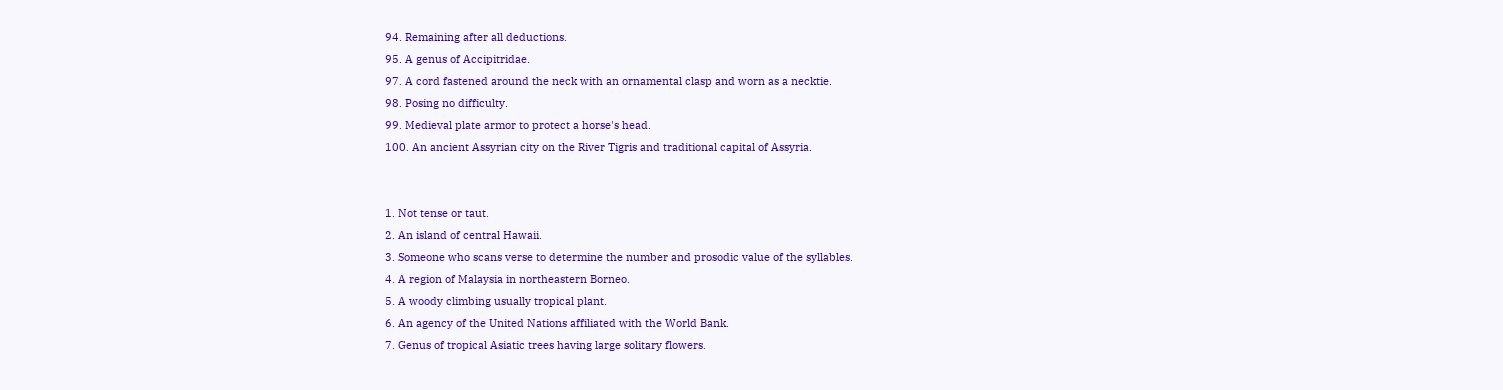94. Remaining after all deductions.
95. A genus of Accipitridae.
97. A cord fastened around the neck with an ornamental clasp and worn as a necktie.
98. Posing no difficulty.
99. Medieval plate armor to protect a horse's head.
100. An ancient Assyrian city on the River Tigris and traditional capital of Assyria.


1. Not tense or taut.
2. An island of central Hawaii.
3. Someone who scans verse to determine the number and prosodic value of the syllables.
4. A region of Malaysia in northeastern Borneo.
5. A woody climbing usually tropical plant.
6. An agency of the United Nations affiliated with the World Bank.
7. Genus of tropical Asiatic trees having large solitary flowers.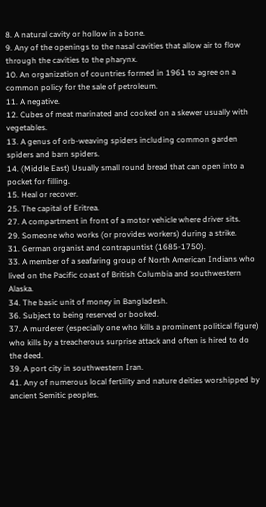8. A natural cavity or hollow in a bone.
9. Any of the openings to the nasal cavities that allow air to flow through the cavities to the pharynx.
10. An organization of countries formed in 1961 to agree on a common policy for the sale of petroleum.
11. A negative.
12. Cubes of meat marinated and cooked on a skewer usually with vegetables.
13. A genus of orb-weaving spiders including common garden spiders and barn spiders.
14. (Middle East) Usually small round bread that can open into a pocket for filling.
15. Heal or recover.
25. The capital of Eritrea.
27. A compartment in front of a motor vehicle where driver sits.
29. Someone who works (or provides workers) during a strike.
31. German organist and contrapuntist (1685-1750).
33. A member of a seafaring group of North American Indians who lived on the Pacific coast of British Columbia and southwestern Alaska.
34. The basic unit of money in Bangladesh.
36. Subject to being reserved or booked.
37. A murderer (especially one who kills a prominent political figure) who kills by a treacherous surprise attack and often is hired to do the deed.
39. A port city in southwestern Iran.
41. Any of numerous local fertility and nature deities worshipped by ancient Semitic peoples.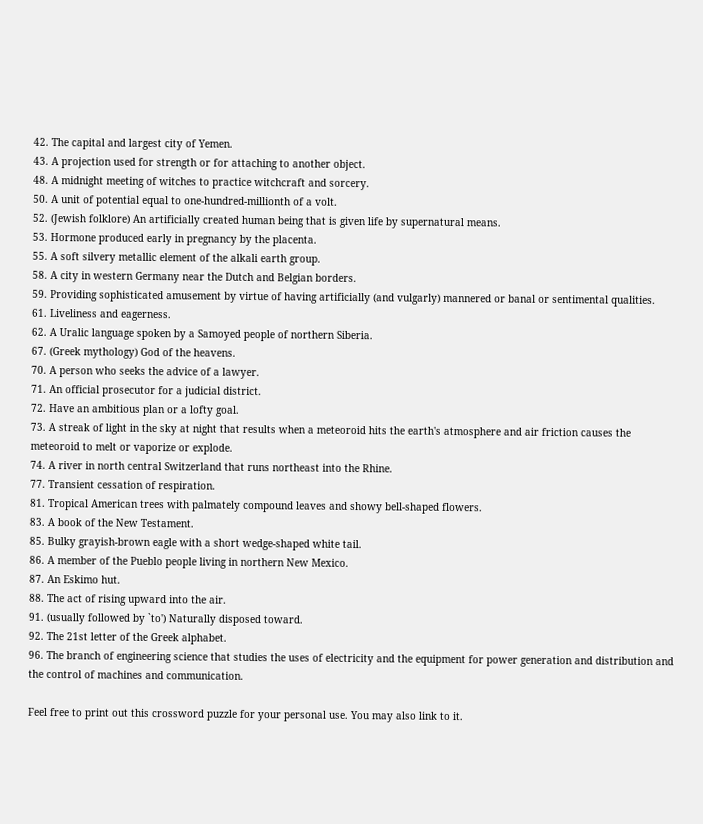42. The capital and largest city of Yemen.
43. A projection used for strength or for attaching to another object.
48. A midnight meeting of witches to practice witchcraft and sorcery.
50. A unit of potential equal to one-hundred-millionth of a volt.
52. (Jewish folklore) An artificially created human being that is given life by supernatural means.
53. Hormone produced early in pregnancy by the placenta.
55. A soft silvery metallic element of the alkali earth group.
58. A city in western Germany near the Dutch and Belgian borders.
59. Providing sophisticated amusement by virtue of having artificially (and vulgarly) mannered or banal or sentimental qualities.
61. Liveliness and eagerness.
62. A Uralic language spoken by a Samoyed people of northern Siberia.
67. (Greek mythology) God of the heavens.
70. A person who seeks the advice of a lawyer.
71. An official prosecutor for a judicial district.
72. Have an ambitious plan or a lofty goal.
73. A streak of light in the sky at night that results when a meteoroid hits the earth's atmosphere and air friction causes the meteoroid to melt or vaporize or explode.
74. A river in north central Switzerland that runs northeast into the Rhine.
77. Transient cessation of respiration.
81. Tropical American trees with palmately compound leaves and showy bell-shaped flowers.
83. A book of the New Testament.
85. Bulky grayish-brown eagle with a short wedge-shaped white tail.
86. A member of the Pueblo people living in northern New Mexico.
87. An Eskimo hut.
88. The act of rising upward into the air.
91. (usually followed by `to') Naturally disposed toward.
92. The 21st letter of the Greek alphabet.
96. The branch of engineering science that studies the uses of electricity and the equipment for power generation and distribution and the control of machines and communication.

Feel free to print out this crossword puzzle for your personal use. You may also link to it.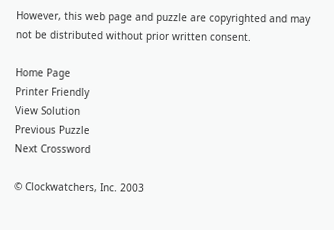However, this web page and puzzle are copyrighted and may not be distributed without prior written consent.

Home Page
Printer Friendly
View Solution
Previous Puzzle
Next Crossword

© Clockwatchers, Inc. 2003